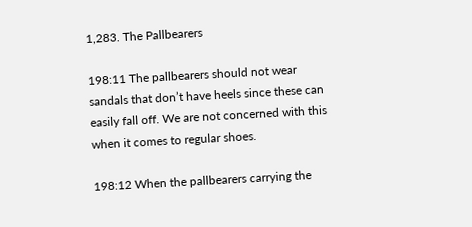1,283. The Pallbearers

198:11 The pallbearers should not wear sandals that don’t have heels since these can easily fall off. We are not concerned with this when it comes to regular shoes.

198:12 When the pallbearers carrying the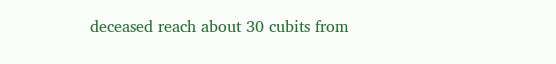deceased reach about 30 cubits from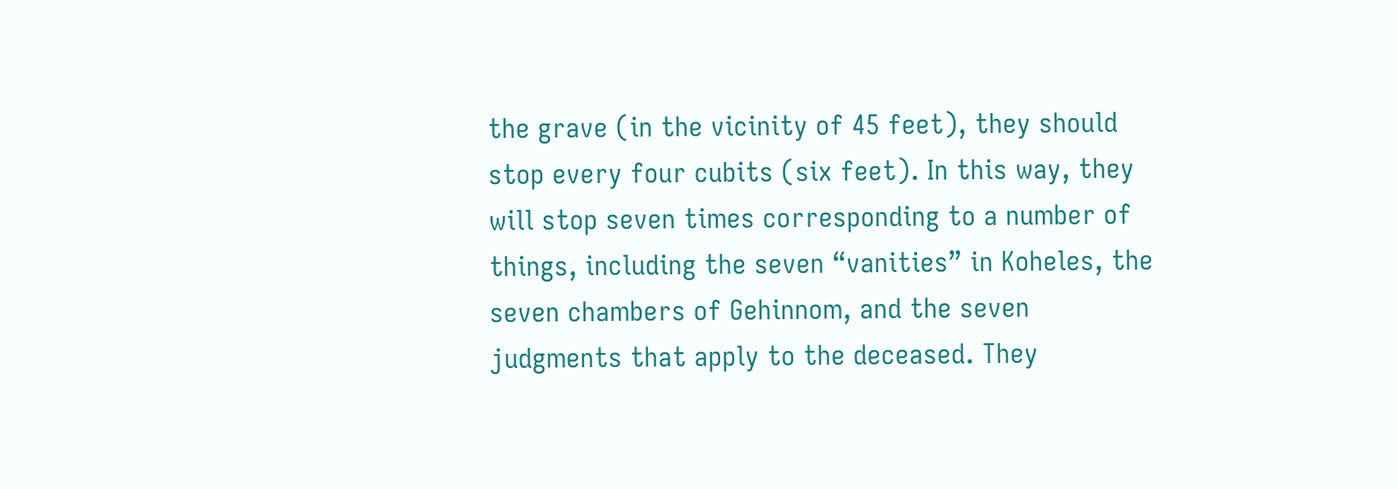the grave (in the vicinity of 45 feet), they should stop every four cubits (six feet). In this way, they will stop seven times corresponding to a number of things, including the seven “vanities” in Koheles, the seven chambers of Gehinnom, and the seven judgments that apply to the deceased. They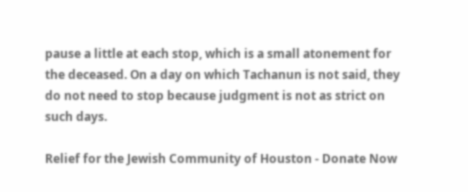pause a little at each stop, which is a small atonement for the deceased. On a day on which Tachanun is not said, they do not need to stop because judgment is not as strict on such days.

Relief for the Jewish Community of Houston - Donate Now